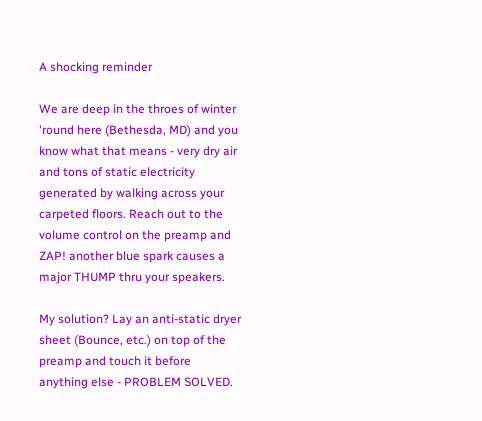A shocking reminder

We are deep in the throes of winter 'round here (Bethesda, MD) and you know what that means - very dry air and tons of static electricity generated by walking across your carpeted floors. Reach out to the volume control on the preamp and ZAP! another blue spark causes a major THUMP thru your speakers.

My solution? Lay an anti-static dryer sheet (Bounce, etc.) on top of the preamp and touch it before anything else - PROBLEM SOLVED.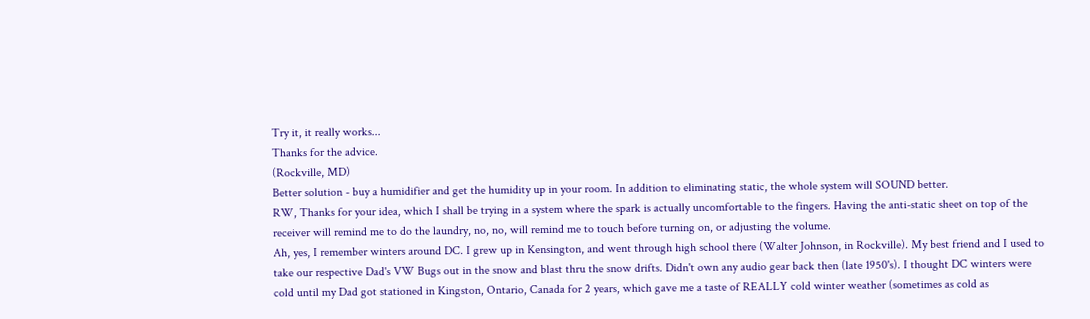Try it, it really works...
Thanks for the advice.
(Rockville, MD)
Better solution - buy a humidifier and get the humidity up in your room. In addition to eliminating static, the whole system will SOUND better.
RW, Thanks for your idea, which I shall be trying in a system where the spark is actually uncomfortable to the fingers. Having the anti-static sheet on top of the receiver will remind me to do the laundry, no, no, will remind me to touch before turning on, or adjusting the volume.
Ah, yes, I remember winters around DC. I grew up in Kensington, and went through high school there (Walter Johnson, in Rockville). My best friend and I used to take our respective Dad's VW Bugs out in the snow and blast thru the snow drifts. Didn't own any audio gear back then (late 1950's). I thought DC winters were cold until my Dad got stationed in Kingston, Ontario, Canada for 2 years, which gave me a taste of REALLY cold winter weather (sometimes as cold as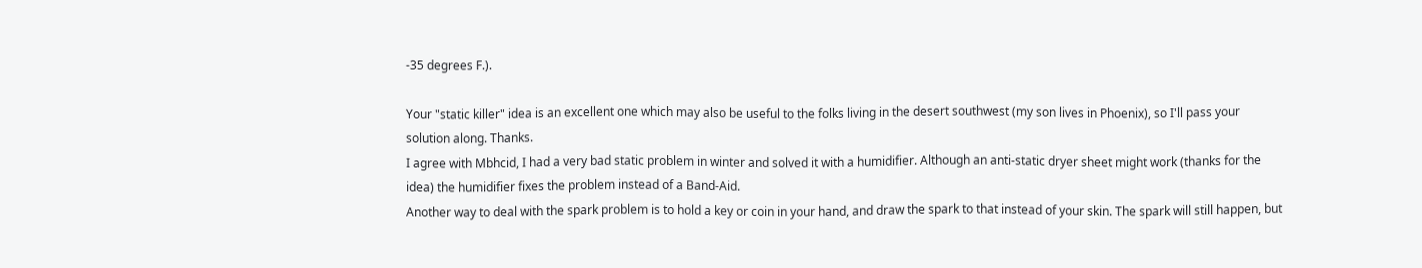-35 degrees F.).

Your "static killer" idea is an excellent one which may also be useful to the folks living in the desert southwest (my son lives in Phoenix), so I'll pass your solution along. Thanks.
I agree with Mbhcid, I had a very bad static problem in winter and solved it with a humidifier. Although an anti-static dryer sheet might work (thanks for the idea) the humidifier fixes the problem instead of a Band-Aid.
Another way to deal with the spark problem is to hold a key or coin in your hand, and draw the spark to that instead of your skin. The spark will still happen, but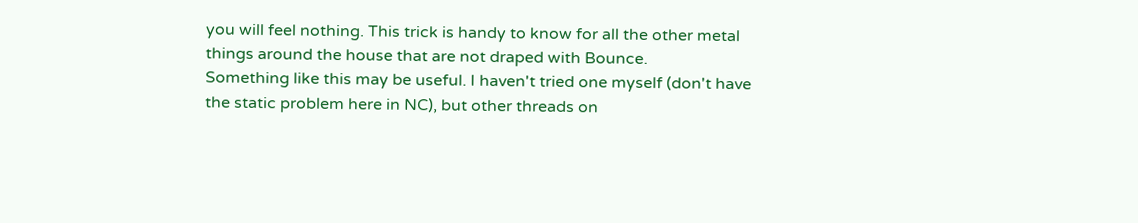you will feel nothing. This trick is handy to know for all the other metal things around the house that are not draped with Bounce.
Something like this may be useful. I haven't tried one myself (don't have the static problem here in NC), but other threads on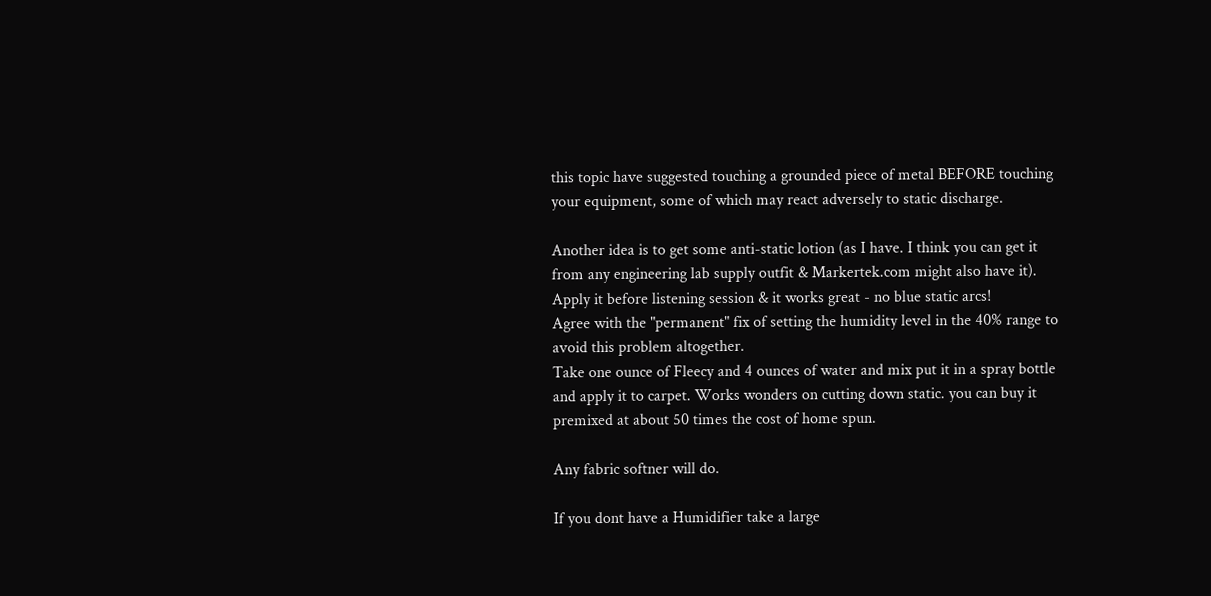this topic have suggested touching a grounded piece of metal BEFORE touching your equipment, some of which may react adversely to static discharge.

Another idea is to get some anti-static lotion (as I have. I think you can get it from any engineering lab supply outfit & Markertek.com might also have it). Apply it before listening session & it works great - no blue static arcs!
Agree with the "permanent" fix of setting the humidity level in the 40% range to avoid this problem altogether.
Take one ounce of Fleecy and 4 ounces of water and mix put it in a spray bottle and apply it to carpet. Works wonders on cutting down static. you can buy it premixed at about 50 times the cost of home spun.

Any fabric softner will do.

If you dont have a Humidifier take a large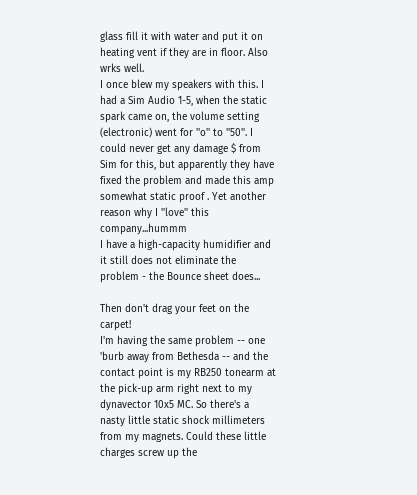glass fill it with water and put it on heating vent if they are in floor. Also wrks well.
I once blew my speakers with this. I had a Sim Audio 1-5, when the static spark came on, the volume setting (electronic) went for ''o'' to ''50''. I could never get any damage $ from Sim for this, but apparently they have fixed the problem and made this amp somewhat static proof . Yet another reason why I ''love'' this company...hummm
I have a high-capacity humidifier and it still does not eliminate the problem - the Bounce sheet does...

Then don't drag your feet on the carpet!
I'm having the same problem -- one 'burb away from Bethesda -- and the contact point is my RB250 tonearm at the pick-up arm right next to my dynavector 10x5 MC. So there's a nasty little static shock millimeters from my magnets. Could these little charges screw up the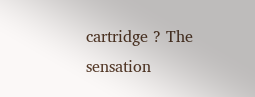cartridge ? The sensation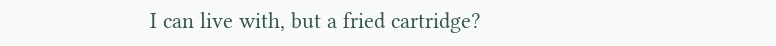I can live with, but a fried cartridge?